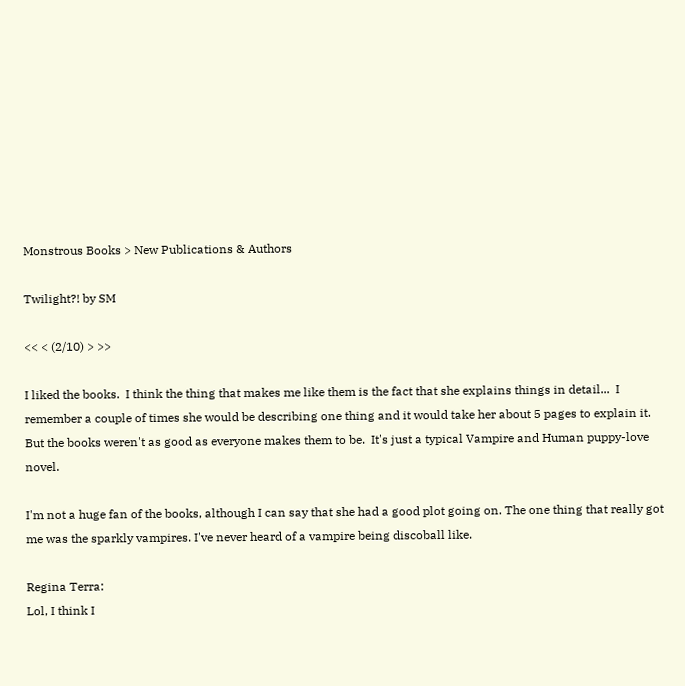Monstrous Books > New Publications & Authors

Twilight?! by SM

<< < (2/10) > >>

I liked the books.  I think the thing that makes me like them is the fact that she explains things in detail...  I remember a couple of times she would be describing one thing and it would take her about 5 pages to explain it.  But the books weren't as good as everyone makes them to be.  It's just a typical Vampire and Human puppy-love novel.

I'm not a huge fan of the books, although I can say that she had a good plot going on. The one thing that really got me was the sparkly vampires. I've never heard of a vampire being discoball like.

Regina Terra:
Lol, I think I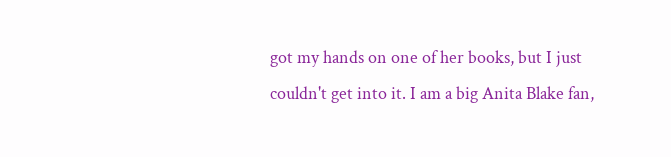got my hands on one of her books, but I just couldn't get into it. I am a big Anita Blake fan,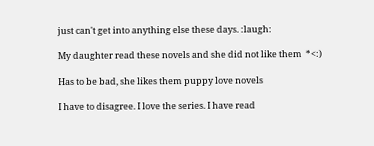just can't get into anything else these days. :laugh:

My daughter read these novels and she did not like them  *<:)

Has to be bad, she likes them puppy love novels

I have to disagree. I love the series. I have read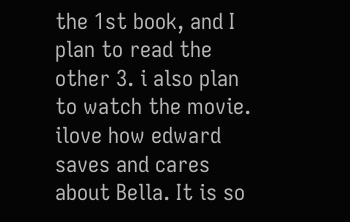the 1st book, and I plan to read the other 3. i also plan to watch the movie. ilove how edward saves and cares about Bella. It is so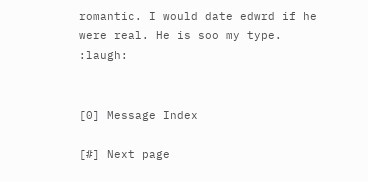romantic. I would date edwrd if he were real. He is soo my type.  :laugh:


[0] Message Index

[#] Next page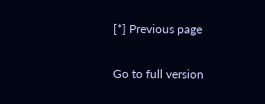[*] Previous page

Go to full version